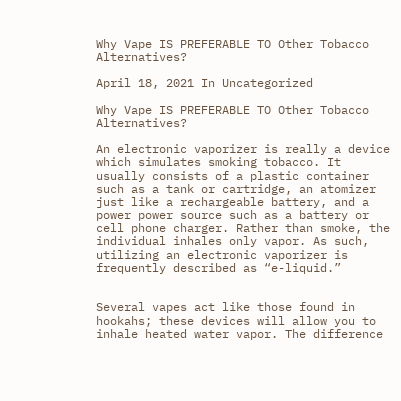Why Vape IS PREFERABLE TO Other Tobacco Alternatives?

April 18, 2021 In Uncategorized

Why Vape IS PREFERABLE TO Other Tobacco Alternatives?

An electronic vaporizer is really a device which simulates smoking tobacco. It usually consists of a plastic container such as a tank or cartridge, an atomizer just like a rechargeable battery, and a power power source such as a battery or cell phone charger. Rather than smoke, the individual inhales only vapor. As such, utilizing an electronic vaporizer is frequently described as “e-liquid.”


Several vapes act like those found in hookahs; these devices will allow you to inhale heated water vapor. The difference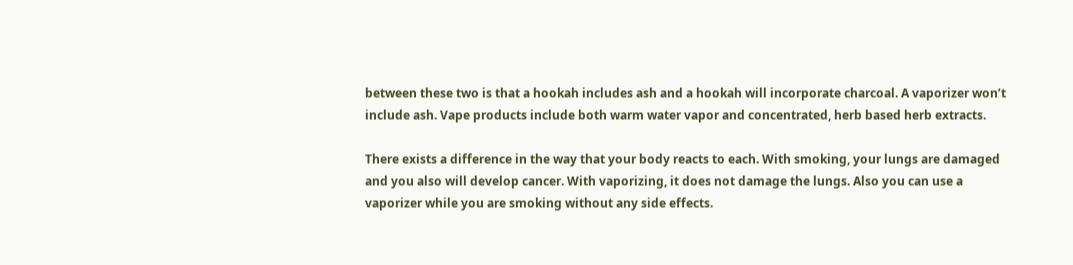between these two is that a hookah includes ash and a hookah will incorporate charcoal. A vaporizer won’t include ash. Vape products include both warm water vapor and concentrated, herb based herb extracts.

There exists a difference in the way that your body reacts to each. With smoking, your lungs are damaged and you also will develop cancer. With vaporizing, it does not damage the lungs. Also you can use a vaporizer while you are smoking without any side effects.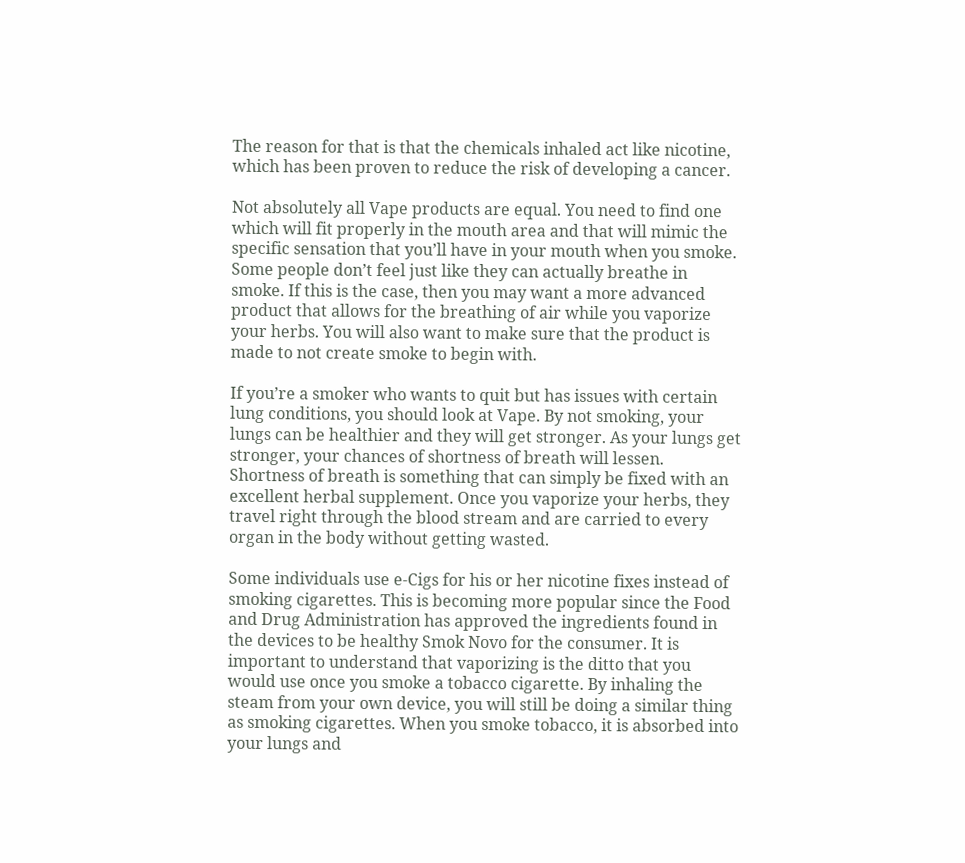The reason for that is that the chemicals inhaled act like nicotine, which has been proven to reduce the risk of developing a cancer.

Not absolutely all Vape products are equal. You need to find one which will fit properly in the mouth area and that will mimic the specific sensation that you’ll have in your mouth when you smoke. Some people don’t feel just like they can actually breathe in smoke. If this is the case, then you may want a more advanced product that allows for the breathing of air while you vaporize your herbs. You will also want to make sure that the product is made to not create smoke to begin with.

If you’re a smoker who wants to quit but has issues with certain lung conditions, you should look at Vape. By not smoking, your lungs can be healthier and they will get stronger. As your lungs get stronger, your chances of shortness of breath will lessen. Shortness of breath is something that can simply be fixed with an excellent herbal supplement. Once you vaporize your herbs, they travel right through the blood stream and are carried to every organ in the body without getting wasted.

Some individuals use e-Cigs for his or her nicotine fixes instead of smoking cigarettes. This is becoming more popular since the Food and Drug Administration has approved the ingredients found in the devices to be healthy Smok Novo for the consumer. It is important to understand that vaporizing is the ditto that you would use once you smoke a tobacco cigarette. By inhaling the steam from your own device, you will still be doing a similar thing as smoking cigarettes. When you smoke tobacco, it is absorbed into your lungs and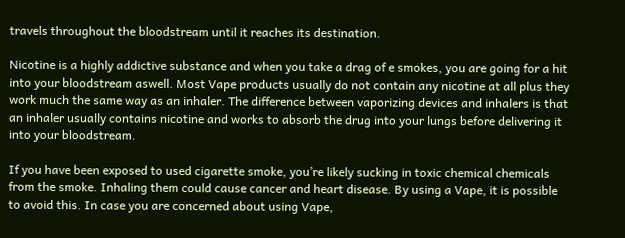travels throughout the bloodstream until it reaches its destination.

Nicotine is a highly addictive substance and when you take a drag of e smokes, you are going for a hit into your bloodstream aswell. Most Vape products usually do not contain any nicotine at all plus they work much the same way as an inhaler. The difference between vaporizing devices and inhalers is that an inhaler usually contains nicotine and works to absorb the drug into your lungs before delivering it into your bloodstream.

If you have been exposed to used cigarette smoke, you’re likely sucking in toxic chemical chemicals from the smoke. Inhaling them could cause cancer and heart disease. By using a Vape, it is possible to avoid this. In case you are concerned about using Vape,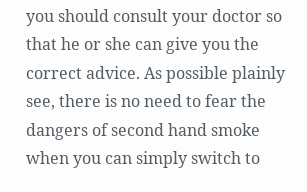you should consult your doctor so that he or she can give you the correct advice. As possible plainly see, there is no need to fear the dangers of second hand smoke when you can simply switch to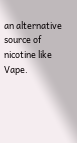an alternative source of nicotine like Vape.